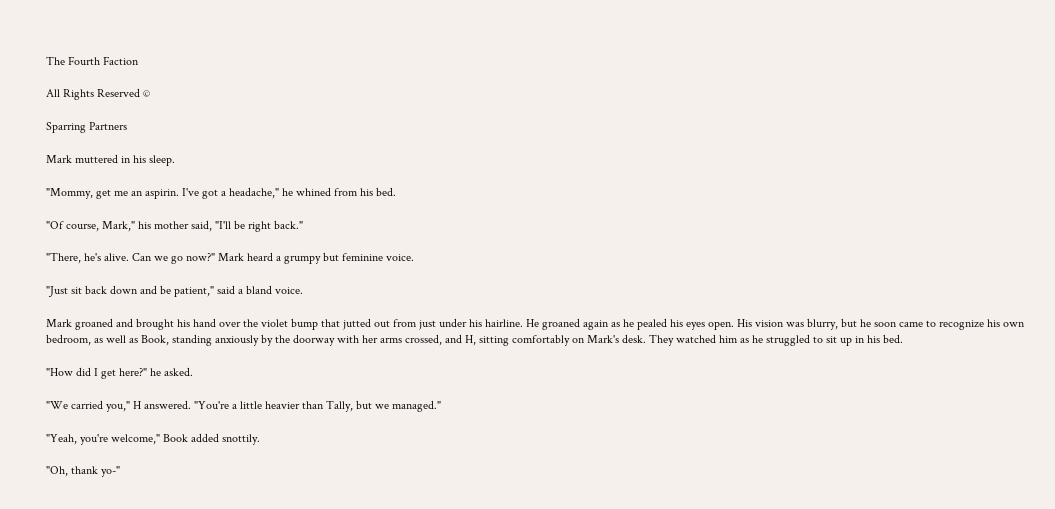The Fourth Faction

All Rights Reserved ©

Sparring Partners

Mark muttered in his sleep.

"Mommy, get me an aspirin. I've got a headache," he whined from his bed.

"Of course, Mark," his mother said, "I'll be right back."

"There, he's alive. Can we go now?" Mark heard a grumpy but feminine voice.

"Just sit back down and be patient," said a bland voice.

Mark groaned and brought his hand over the violet bump that jutted out from just under his hairline. He groaned again as he pealed his eyes open. His vision was blurry, but he soon came to recognize his own bedroom, as well as Book, standing anxiously by the doorway with her arms crossed, and H, sitting comfortably on Mark's desk. They watched him as he struggled to sit up in his bed.

"How did I get here?" he asked.

"We carried you," H answered. "You're a little heavier than Tally, but we managed."

"Yeah, you're welcome," Book added snottily.

"Oh, thank yo-"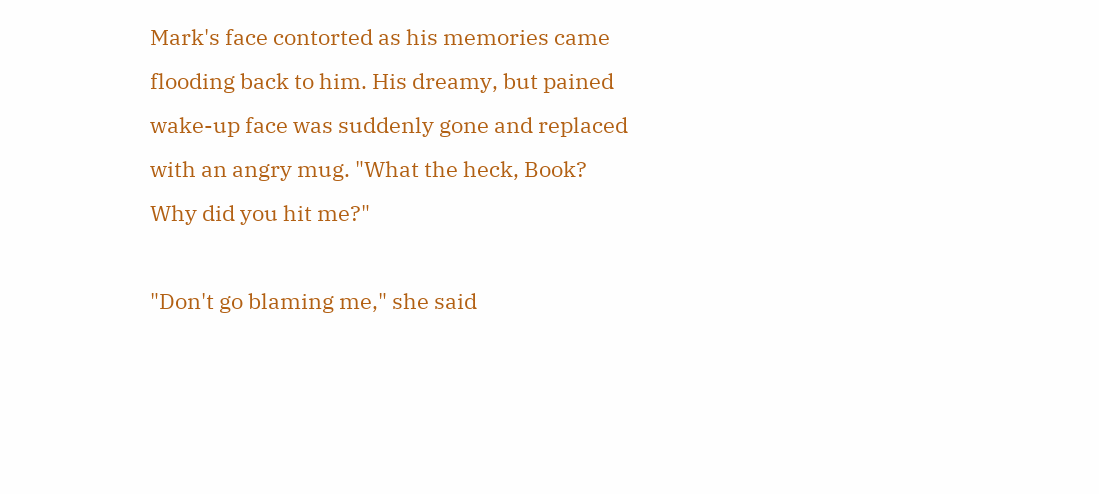Mark's face contorted as his memories came flooding back to him. His dreamy, but pained wake-up face was suddenly gone and replaced with an angry mug. "What the heck, Book? Why did you hit me?"

"Don't go blaming me," she said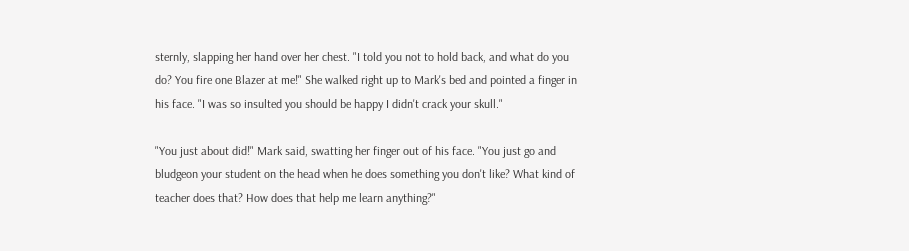sternly, slapping her hand over her chest. "I told you not to hold back, and what do you do? You fire one Blazer at me!" She walked right up to Mark's bed and pointed a finger in his face. "I was so insulted you should be happy I didn't crack your skull."

"You just about did!" Mark said, swatting her finger out of his face. "You just go and bludgeon your student on the head when he does something you don't like? What kind of teacher does that? How does that help me learn anything?"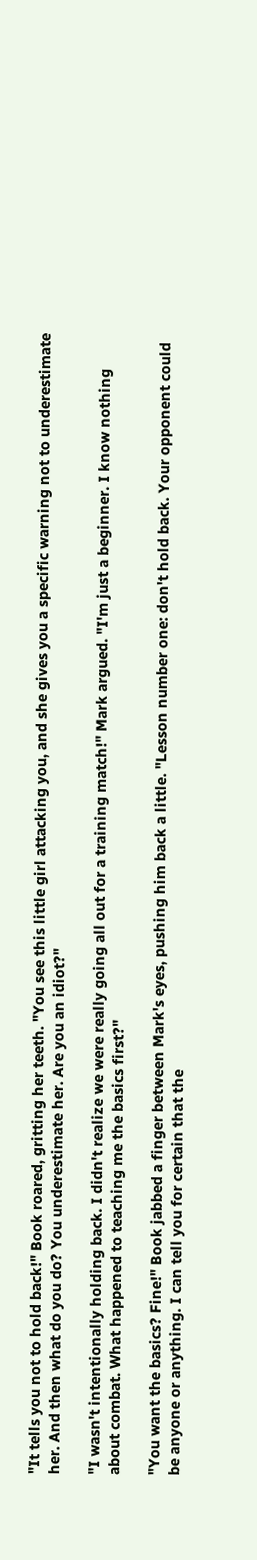"It tells you not to hold back!" Book roared, gritting her teeth. "You see this little girl attacking you, and she gives you a specific warning not to underestimate her. And then what do you do? You underestimate her. Are you an idiot?"

"I wasn't intentionally holding back. I didn't realize we were really going all out for a training match!" Mark argued. "I'm just a beginner. I know nothing about combat. What happened to teaching me the basics first?"

"You want the basics? Fine!" Book jabbed a finger between Mark's eyes, pushing him back a little. "Lesson number one: don't hold back. Your opponent could be anyone or anything. I can tell you for certain that the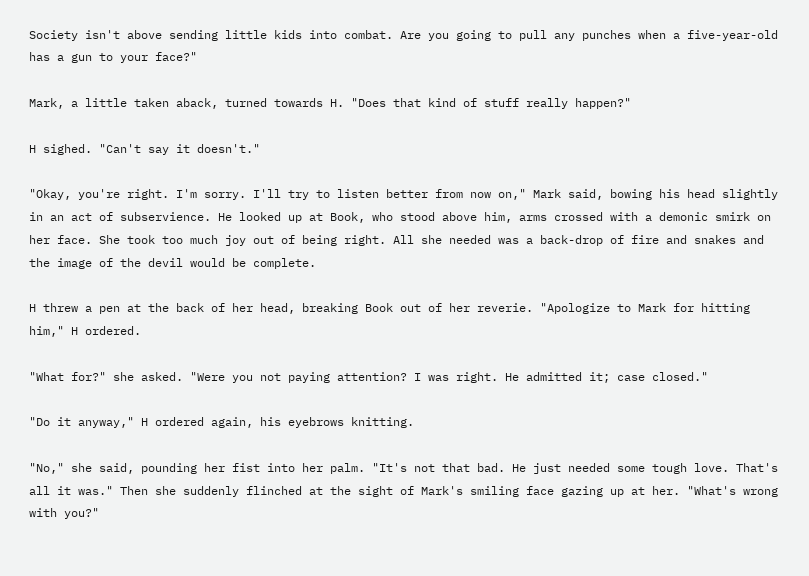Society isn't above sending little kids into combat. Are you going to pull any punches when a five-year-old has a gun to your face?"

Mark, a little taken aback, turned towards H. "Does that kind of stuff really happen?"

H sighed. "Can't say it doesn't."

"Okay, you're right. I'm sorry. I'll try to listen better from now on," Mark said, bowing his head slightly in an act of subservience. He looked up at Book, who stood above him, arms crossed with a demonic smirk on her face. She took too much joy out of being right. All she needed was a back-drop of fire and snakes and the image of the devil would be complete.

H threw a pen at the back of her head, breaking Book out of her reverie. "Apologize to Mark for hitting him," H ordered.

"What for?" she asked. "Were you not paying attention? I was right. He admitted it; case closed."

"Do it anyway," H ordered again, his eyebrows knitting.

"No," she said, pounding her fist into her palm. "It's not that bad. He just needed some tough love. That's all it was." Then she suddenly flinched at the sight of Mark's smiling face gazing up at her. "What's wrong with you?"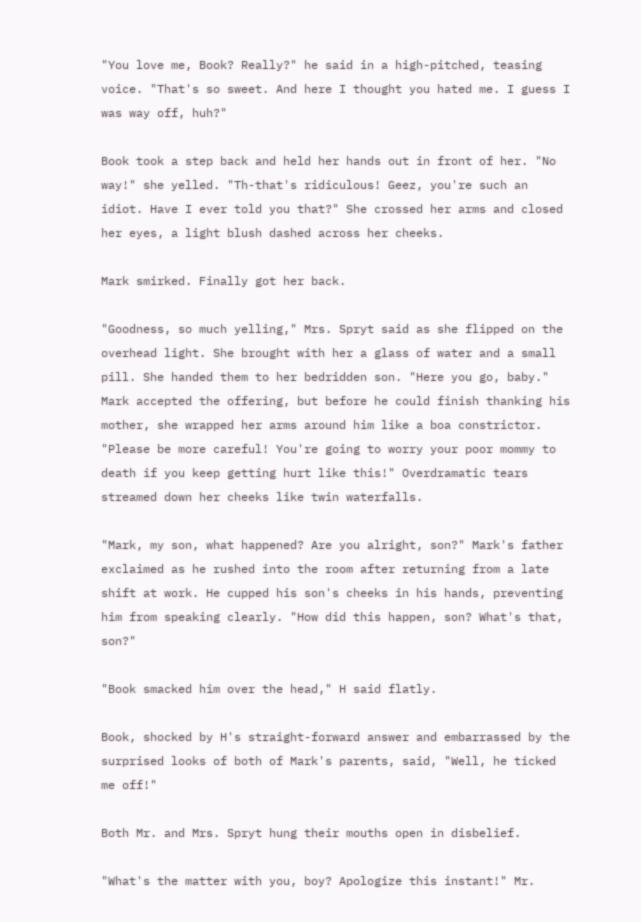"You love me, Book? Really?" he said in a high-pitched, teasing voice. "That's so sweet. And here I thought you hated me. I guess I was way off, huh?"

Book took a step back and held her hands out in front of her. "No way!" she yelled. "Th-that's ridiculous! Geez, you're such an idiot. Have I ever told you that?" She crossed her arms and closed her eyes, a light blush dashed across her cheeks.

Mark smirked. Finally got her back.

"Goodness, so much yelling," Mrs. Spryt said as she flipped on the overhead light. She brought with her a glass of water and a small pill. She handed them to her bedridden son. "Here you go, baby." Mark accepted the offering, but before he could finish thanking his mother, she wrapped her arms around him like a boa constrictor. "Please be more careful! You're going to worry your poor mommy to death if you keep getting hurt like this!" Overdramatic tears streamed down her cheeks like twin waterfalls.

"Mark, my son, what happened? Are you alright, son?" Mark's father exclaimed as he rushed into the room after returning from a late shift at work. He cupped his son's cheeks in his hands, preventing him from speaking clearly. "How did this happen, son? What's that, son?"

"Book smacked him over the head," H said flatly.

Book, shocked by H's straight-forward answer and embarrassed by the surprised looks of both of Mark's parents, said, "Well, he ticked me off!"

Both Mr. and Mrs. Spryt hung their mouths open in disbelief.

"What's the matter with you, boy? Apologize this instant!" Mr.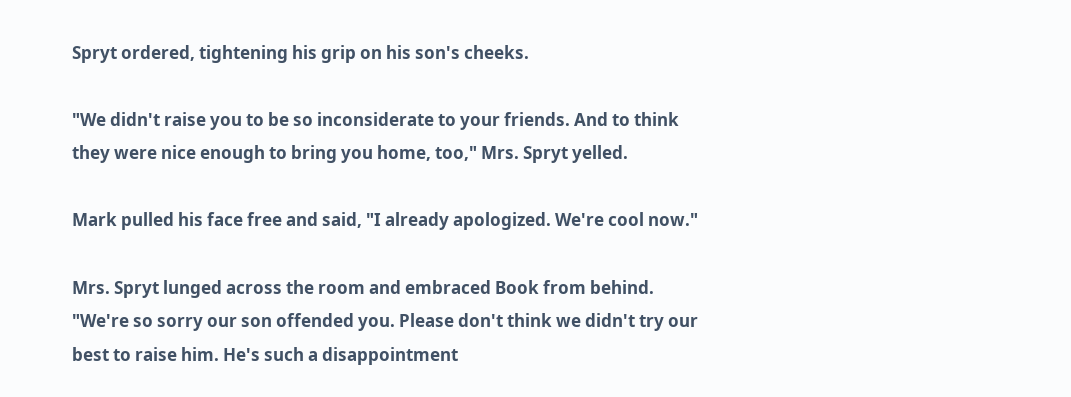Spryt ordered, tightening his grip on his son's cheeks.

"We didn't raise you to be so inconsiderate to your friends. And to think they were nice enough to bring you home, too," Mrs. Spryt yelled.

Mark pulled his face free and said, "I already apologized. We're cool now."

Mrs. Spryt lunged across the room and embraced Book from behind. "We're so sorry our son offended you. Please don't think we didn't try our best to raise him. He's such a disappointment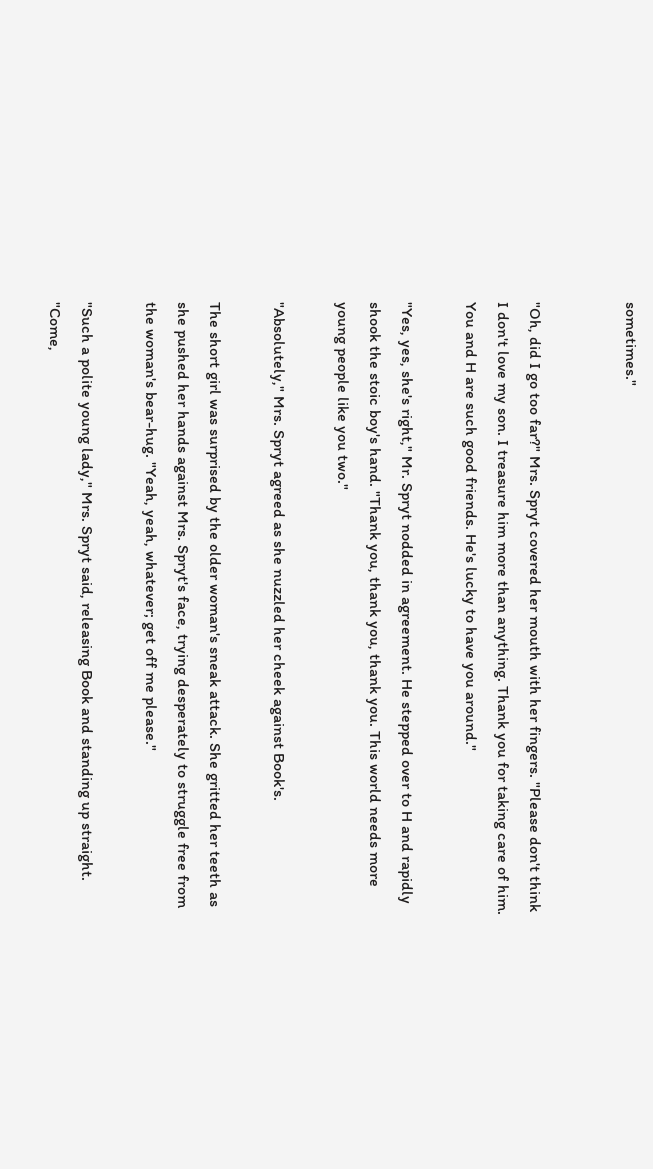sometimes."


"Oh, did I go too far?" Mrs. Spryt covered her mouth with her fingers. "Please don't think I don't love my son. I treasure him more than anything. Thank you for taking care of him. You and H are such good friends. He's lucky to have you around."

"Yes, yes, she's right," Mr. Spryt nodded in agreement. He stepped over to H and rapidly shook the stoic boy's hand. "Thank you, thank you, thank you. This world needs more young people like you two."

"Absolutely," Mrs. Spryt agreed as she nuzzled her cheek against Book's.

The short girl was surprised by the older woman's sneak attack. She gritted her teeth as she pushed her hands against Mrs. Spryt's face, trying desperately to struggle free from the woman's bear-hug. "Yeah, yeah, whatever; get off me please."

"Such a polite young lady," Mrs. Spryt said, releasing Book and standing up straight. "Come,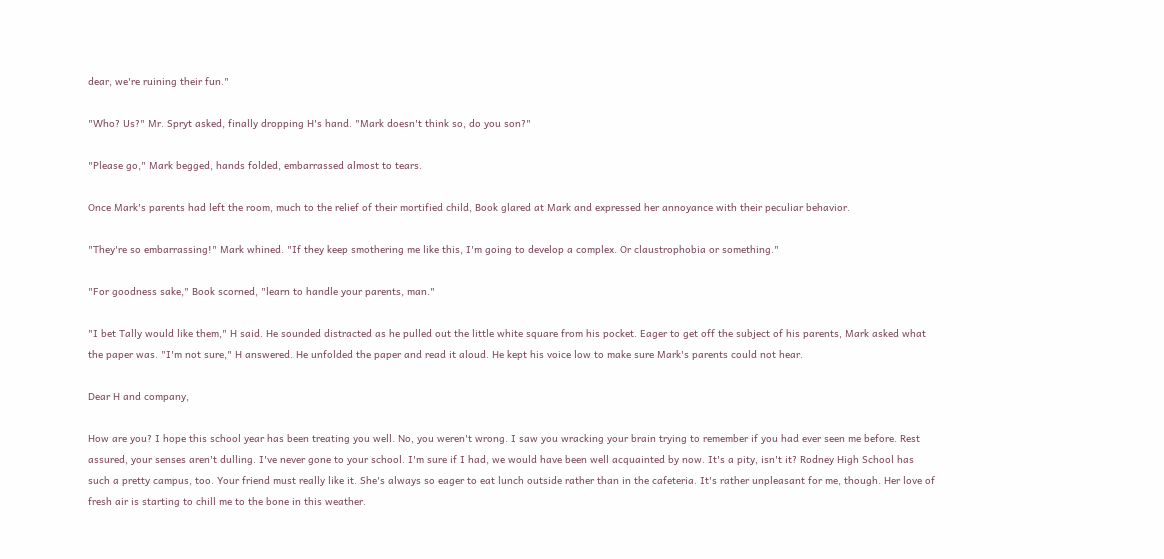dear, we're ruining their fun."

"Who? Us?" Mr. Spryt asked, finally dropping H's hand. "Mark doesn't think so, do you son?"

"Please go," Mark begged, hands folded, embarrassed almost to tears.

Once Mark's parents had left the room, much to the relief of their mortified child, Book glared at Mark and expressed her annoyance with their peculiar behavior.

"They're so embarrassing!" Mark whined. "If they keep smothering me like this, I'm going to develop a complex. Or claustrophobia or something."

"For goodness sake," Book scorned, "learn to handle your parents, man."

"I bet Tally would like them," H said. He sounded distracted as he pulled out the little white square from his pocket. Eager to get off the subject of his parents, Mark asked what the paper was. "I'm not sure," H answered. He unfolded the paper and read it aloud. He kept his voice low to make sure Mark's parents could not hear.

Dear H and company,

How are you? I hope this school year has been treating you well. No, you weren't wrong. I saw you wracking your brain trying to remember if you had ever seen me before. Rest assured, your senses aren't dulling. I've never gone to your school. I'm sure if I had, we would have been well acquainted by now. It's a pity, isn't it? Rodney High School has such a pretty campus, too. Your friend must really like it. She's always so eager to eat lunch outside rather than in the cafeteria. It's rather unpleasant for me, though. Her love of fresh air is starting to chill me to the bone in this weather.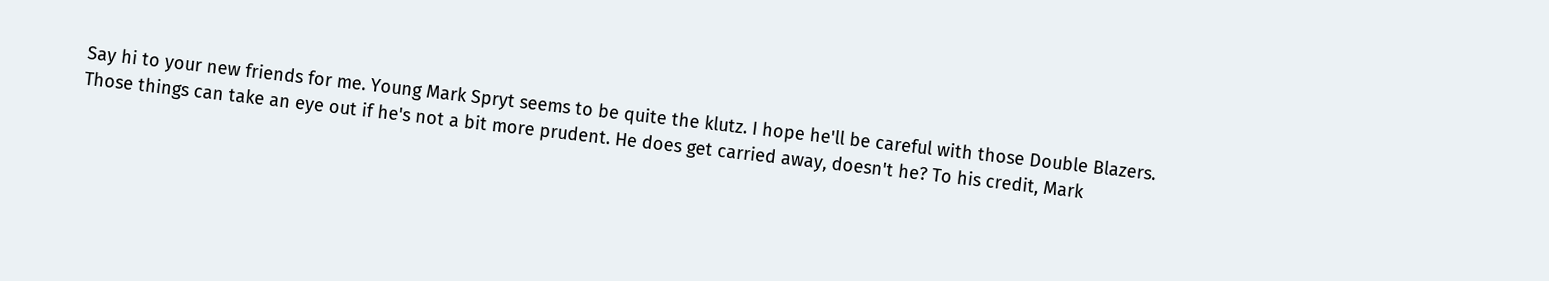Say hi to your new friends for me. Young Mark Spryt seems to be quite the klutz. I hope he'll be careful with those Double Blazers. Those things can take an eye out if he's not a bit more prudent. He does get carried away, doesn't he? To his credit, Mark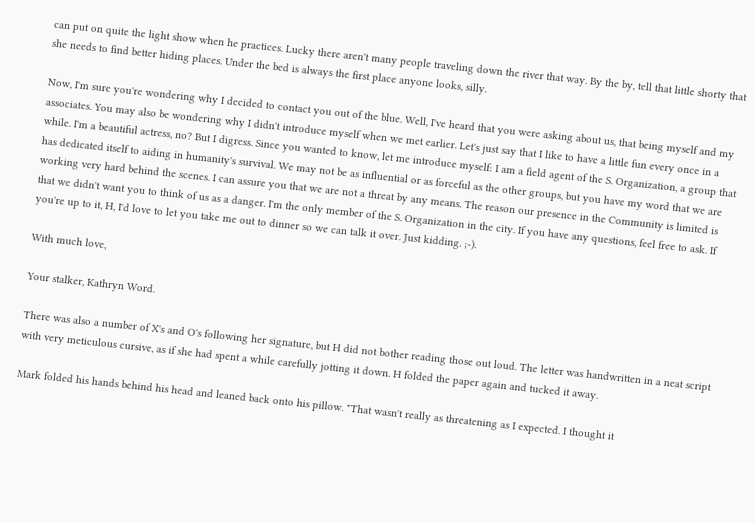can put on quite the light show when he practices. Lucky there aren't many people traveling down the river that way. By the by, tell that little shorty that she needs to find better hiding places. Under the bed is always the first place anyone looks, silly.

Now, I'm sure you're wondering why I decided to contact you out of the blue. Well, I've heard that you were asking about us, that being myself and my associates. You may also be wondering why I didn't introduce myself when we met earlier. Let's just say that I like to have a little fun every once in a while. I'm a beautiful actress, no? But I digress. Since you wanted to know, let me introduce myself: I am a field agent of the S. Organization, a group that has dedicated itself to aiding in humanity's survival. We may not be as influential or as forceful as the other groups, but you have my word that we are working very hard behind the scenes. I can assure you that we are not a threat by any means. The reason our presence in the Community is limited is that we didn't want you to think of us as a danger. I'm the only member of the S. Organization in the city. If you have any questions, feel free to ask. If you're up to it, H, I'd love to let you take me out to dinner so we can talk it over. Just kidding. ;-).

With much love,

Your stalker, Kathryn Word.

There was also a number of X's and O's following her signature, but H did not bother reading those out loud. The letter was handwritten in a neat script with very meticulous cursive, as if she had spent a while carefully jotting it down. H folded the paper again and tucked it away.

Mark folded his hands behind his head and leaned back onto his pillow. "That wasn't really as threatening as I expected. I thought it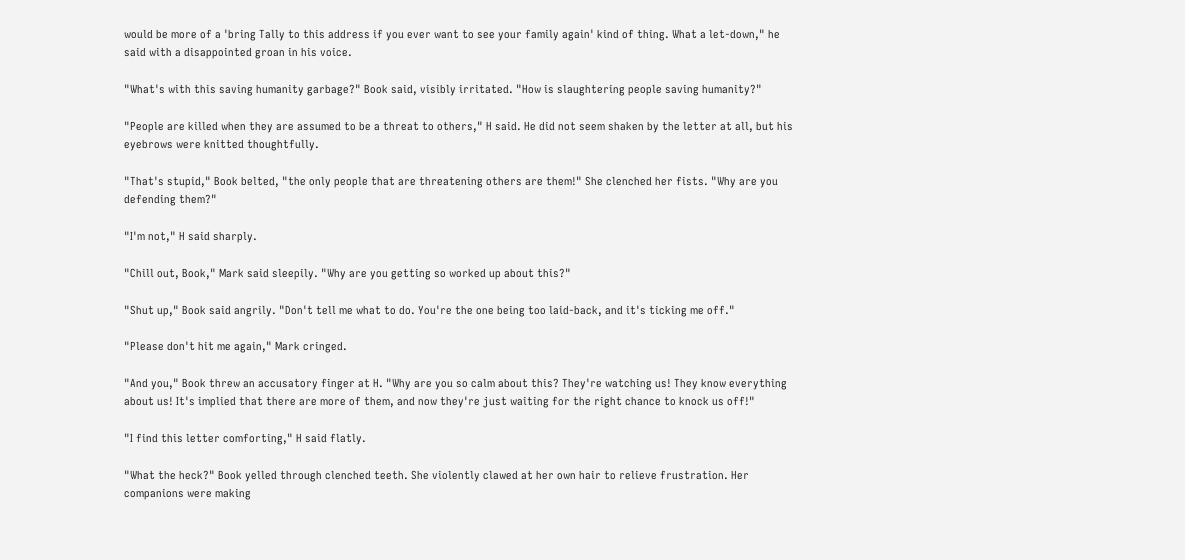would be more of a 'bring Tally to this address if you ever want to see your family again' kind of thing. What a let-down," he said with a disappointed groan in his voice.

"What's with this saving humanity garbage?" Book said, visibly irritated. "How is slaughtering people saving humanity?"

"People are killed when they are assumed to be a threat to others," H said. He did not seem shaken by the letter at all, but his eyebrows were knitted thoughtfully.

"That's stupid," Book belted, "the only people that are threatening others are them!" She clenched her fists. "Why are you defending them?"

"I'm not," H said sharply.

"Chill out, Book," Mark said sleepily. "Why are you getting so worked up about this?"

"Shut up," Book said angrily. "Don't tell me what to do. You're the one being too laid-back, and it's ticking me off."

"Please don't hit me again," Mark cringed.

"And you," Book threw an accusatory finger at H. "Why are you so calm about this? They're watching us! They know everything about us! It's implied that there are more of them, and now they're just waiting for the right chance to knock us off!"

"I find this letter comforting," H said flatly.

"What the heck?" Book yelled through clenched teeth. She violently clawed at her own hair to relieve frustration. Her companions were making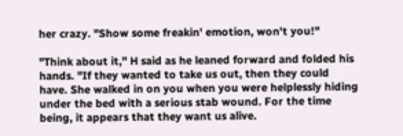her crazy. "Show some freakin' emotion, won't you!"

"Think about it," H said as he leaned forward and folded his hands. "If they wanted to take us out, then they could have. She walked in on you when you were helplessly hiding under the bed with a serious stab wound. For the time being, it appears that they want us alive.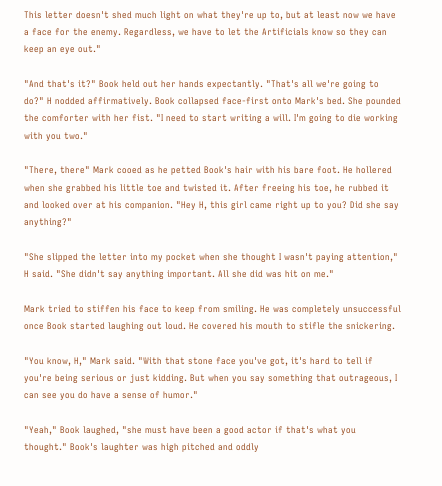This letter doesn't shed much light on what they're up to, but at least now we have a face for the enemy. Regardless, we have to let the Artificials know so they can keep an eye out."

"And that's it?" Book held out her hands expectantly. "That's all we're going to do?" H nodded affirmatively. Book collapsed face-first onto Mark's bed. She pounded the comforter with her fist. "I need to start writing a will. I'm going to die working with you two."

"There, there" Mark cooed as he petted Book's hair with his bare foot. He hollered when she grabbed his little toe and twisted it. After freeing his toe, he rubbed it and looked over at his companion. "Hey H, this girl came right up to you? Did she say anything?"

"She slipped the letter into my pocket when she thought I wasn't paying attention," H said. "She didn't say anything important. All she did was hit on me."

Mark tried to stiffen his face to keep from smiling. He was completely unsuccessful once Book started laughing out loud. He covered his mouth to stifle the snickering.

"You know, H," Mark said. "With that stone face you've got, it's hard to tell if you're being serious or just kidding. But when you say something that outrageous, I can see you do have a sense of humor."

"Yeah," Book laughed, "she must have been a good actor if that's what you thought." Book's laughter was high pitched and oddly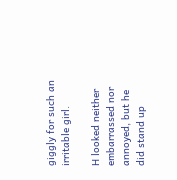giggly for such an irritable girl.

H looked neither embarrassed nor annoyed, but he did stand up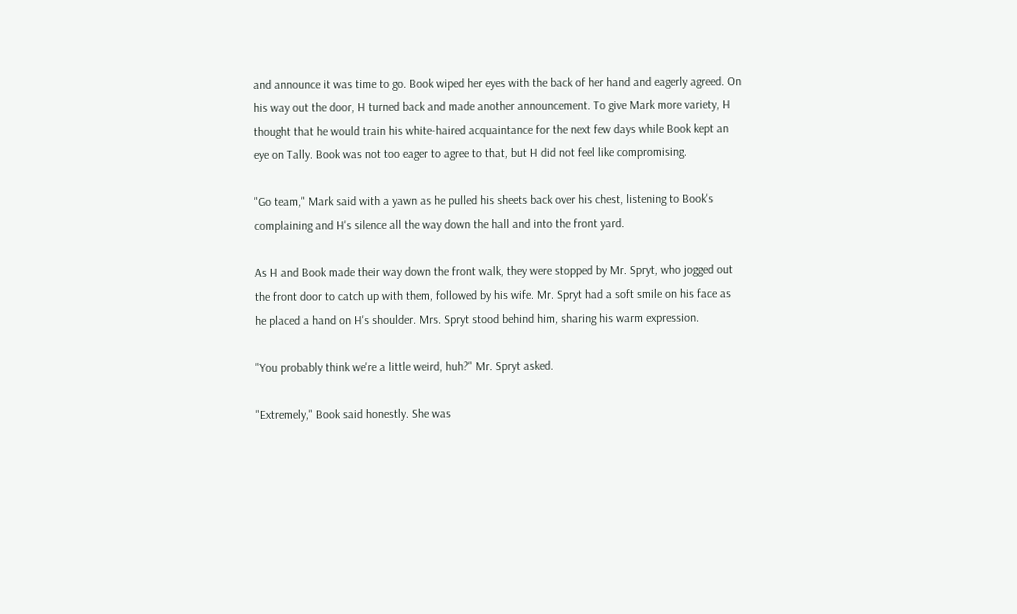and announce it was time to go. Book wiped her eyes with the back of her hand and eagerly agreed. On his way out the door, H turned back and made another announcement. To give Mark more variety, H thought that he would train his white-haired acquaintance for the next few days while Book kept an eye on Tally. Book was not too eager to agree to that, but H did not feel like compromising.

"Go team," Mark said with a yawn as he pulled his sheets back over his chest, listening to Book's complaining and H's silence all the way down the hall and into the front yard.

As H and Book made their way down the front walk, they were stopped by Mr. Spryt, who jogged out the front door to catch up with them, followed by his wife. Mr. Spryt had a soft smile on his face as he placed a hand on H's shoulder. Mrs. Spryt stood behind him, sharing his warm expression.

"You probably think we're a little weird, huh?" Mr. Spryt asked.

"Extremely," Book said honestly. She was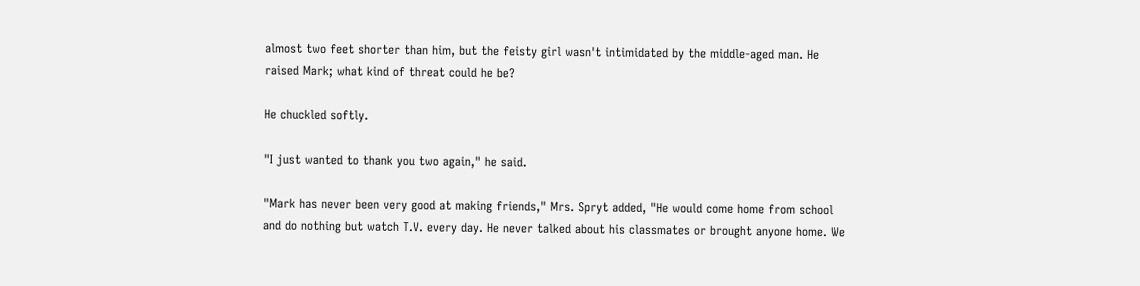almost two feet shorter than him, but the feisty girl wasn't intimidated by the middle-aged man. He raised Mark; what kind of threat could he be?

He chuckled softly.

"I just wanted to thank you two again," he said.

"Mark has never been very good at making friends," Mrs. Spryt added, "He would come home from school and do nothing but watch T.V. every day. He never talked about his classmates or brought anyone home. We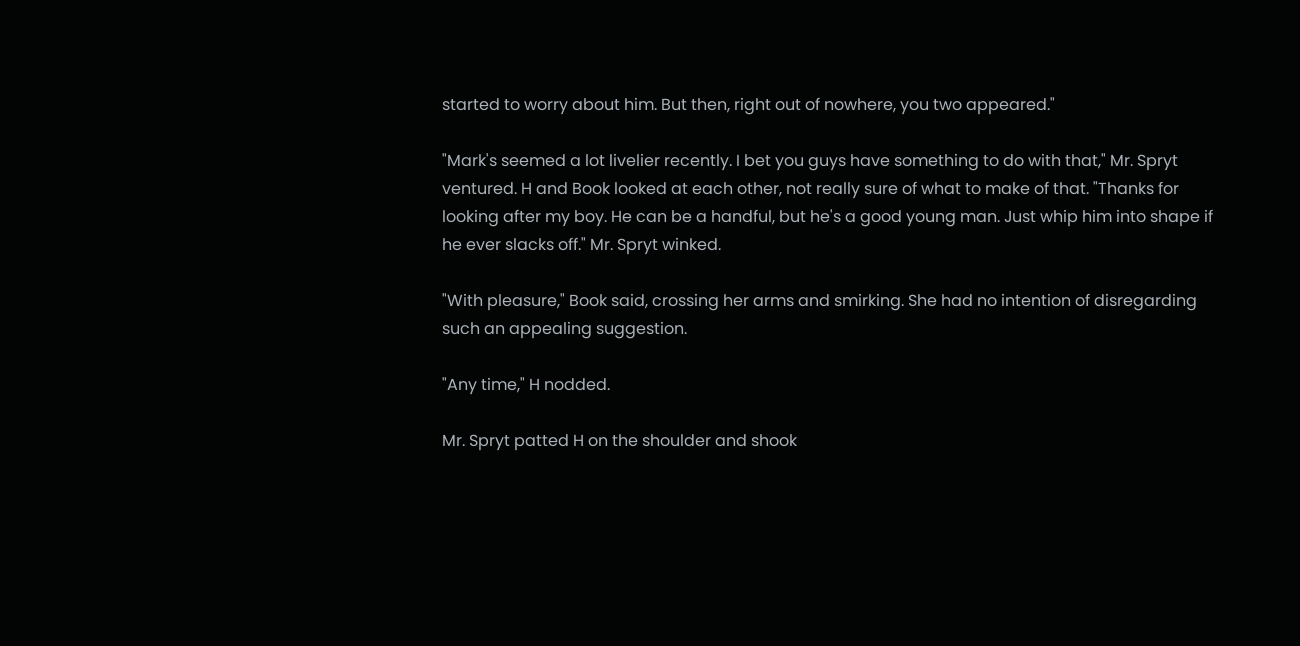started to worry about him. But then, right out of nowhere, you two appeared."

"Mark's seemed a lot livelier recently. I bet you guys have something to do with that," Mr. Spryt ventured. H and Book looked at each other, not really sure of what to make of that. "Thanks for looking after my boy. He can be a handful, but he's a good young man. Just whip him into shape if he ever slacks off." Mr. Spryt winked.

"With pleasure," Book said, crossing her arms and smirking. She had no intention of disregarding such an appealing suggestion.

"Any time," H nodded.

Mr. Spryt patted H on the shoulder and shook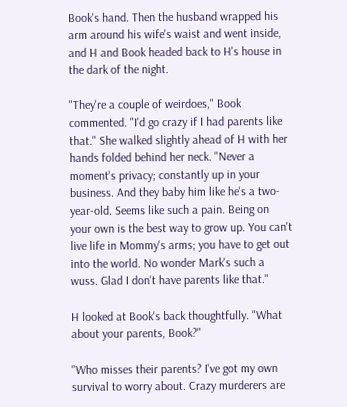Book's hand. Then the husband wrapped his arm around his wife's waist and went inside, and H and Book headed back to H's house in the dark of the night.

"They're a couple of weirdoes," Book commented. "I'd go crazy if I had parents like that." She walked slightly ahead of H with her hands folded behind her neck. "Never a moment's privacy; constantly up in your business. And they baby him like he's a two-year-old. Seems like such a pain. Being on your own is the best way to grow up. You can't live life in Mommy's arms; you have to get out into the world. No wonder Mark's such a wuss. Glad I don't have parents like that."

H looked at Book's back thoughtfully. "What about your parents, Book?"

"Who misses their parents? I've got my own survival to worry about. Crazy murderers are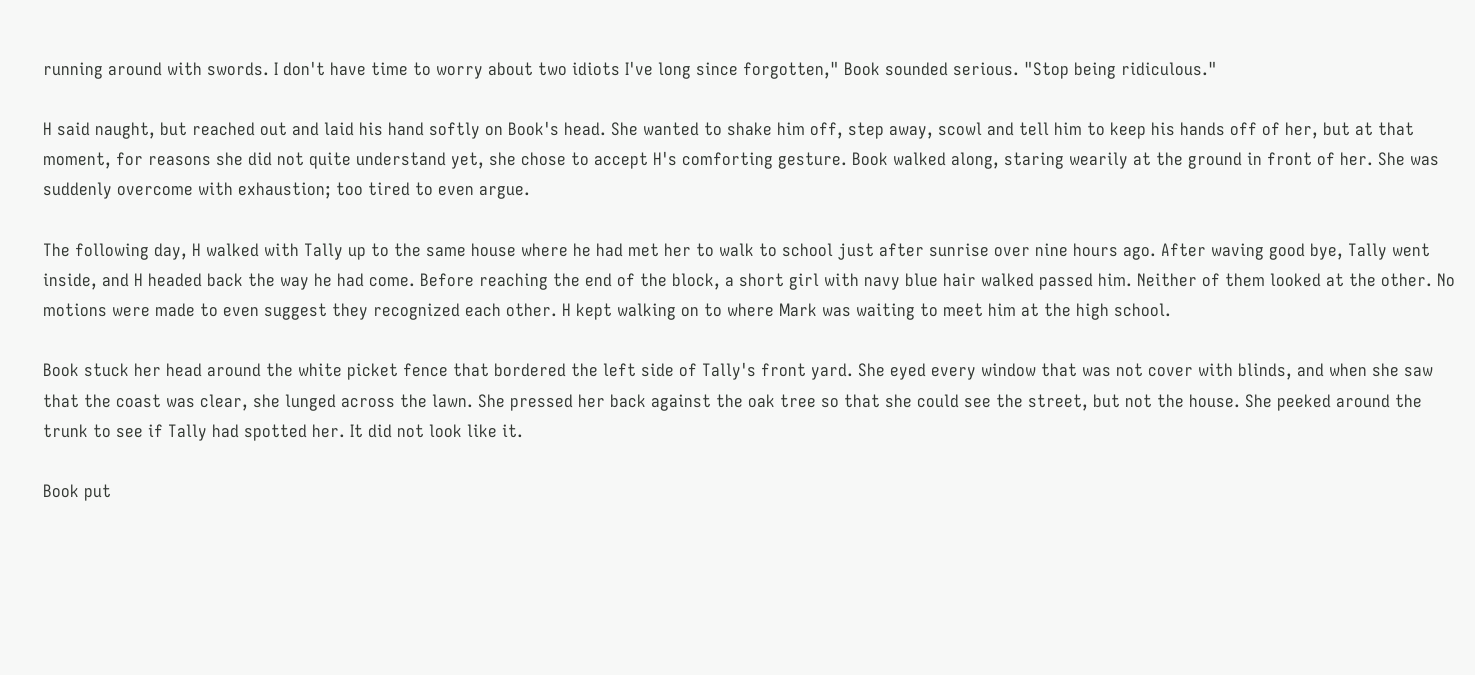running around with swords. I don't have time to worry about two idiots I've long since forgotten," Book sounded serious. "Stop being ridiculous."

H said naught, but reached out and laid his hand softly on Book's head. She wanted to shake him off, step away, scowl and tell him to keep his hands off of her, but at that moment, for reasons she did not quite understand yet, she chose to accept H's comforting gesture. Book walked along, staring wearily at the ground in front of her. She was suddenly overcome with exhaustion; too tired to even argue.

The following day, H walked with Tally up to the same house where he had met her to walk to school just after sunrise over nine hours ago. After waving good bye, Tally went inside, and H headed back the way he had come. Before reaching the end of the block, a short girl with navy blue hair walked passed him. Neither of them looked at the other. No motions were made to even suggest they recognized each other. H kept walking on to where Mark was waiting to meet him at the high school.

Book stuck her head around the white picket fence that bordered the left side of Tally's front yard. She eyed every window that was not cover with blinds, and when she saw that the coast was clear, she lunged across the lawn. She pressed her back against the oak tree so that she could see the street, but not the house. She peeked around the trunk to see if Tally had spotted her. It did not look like it.

Book put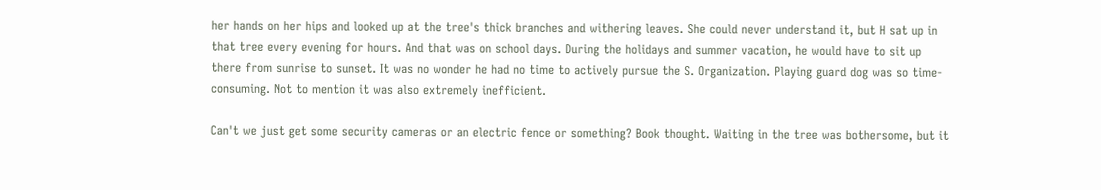her hands on her hips and looked up at the tree's thick branches and withering leaves. She could never understand it, but H sat up in that tree every evening for hours. And that was on school days. During the holidays and summer vacation, he would have to sit up there from sunrise to sunset. It was no wonder he had no time to actively pursue the S. Organization. Playing guard dog was so time-consuming. Not to mention it was also extremely inefficient.

Can't we just get some security cameras or an electric fence or something? Book thought. Waiting in the tree was bothersome, but it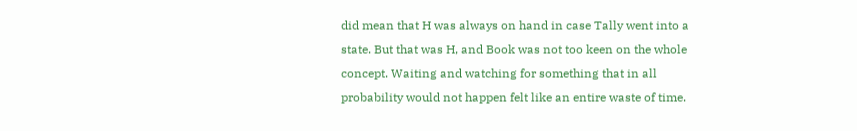did mean that H was always on hand in case Tally went into a state. But that was H, and Book was not too keen on the whole concept. Waiting and watching for something that in all probability would not happen felt like an entire waste of time.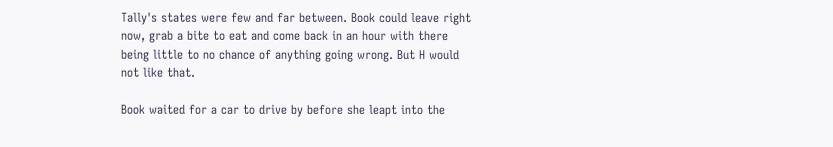Tally's states were few and far between. Book could leave right now, grab a bite to eat and come back in an hour with there being little to no chance of anything going wrong. But H would not like that.

Book waited for a car to drive by before she leapt into the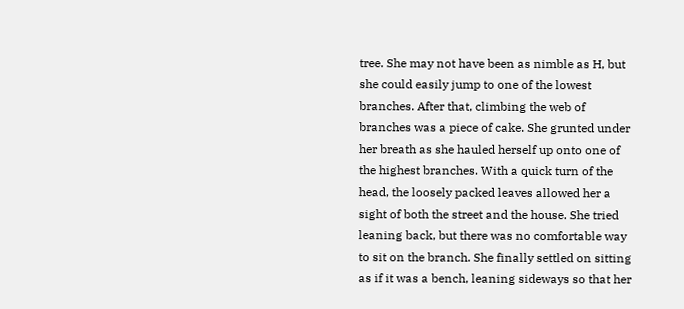tree. She may not have been as nimble as H, but she could easily jump to one of the lowest branches. After that, climbing the web of branches was a piece of cake. She grunted under her breath as she hauled herself up onto one of the highest branches. With a quick turn of the head, the loosely packed leaves allowed her a sight of both the street and the house. She tried leaning back, but there was no comfortable way to sit on the branch. She finally settled on sitting as if it was a bench, leaning sideways so that her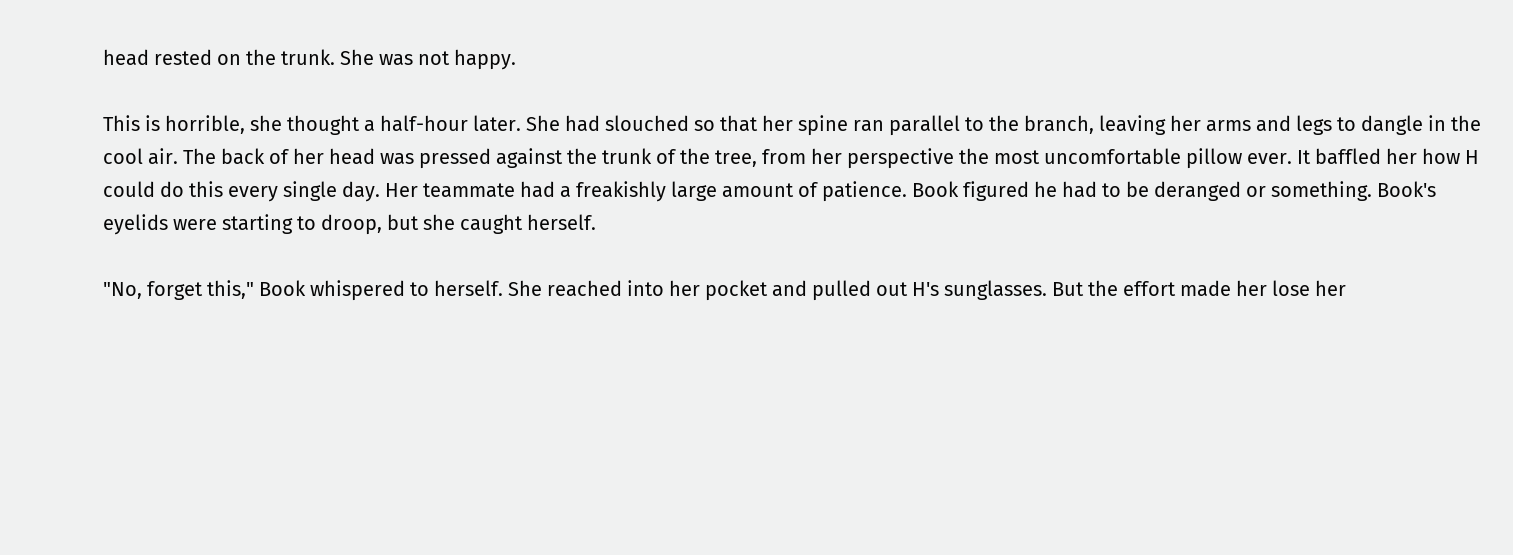head rested on the trunk. She was not happy.

This is horrible, she thought a half-hour later. She had slouched so that her spine ran parallel to the branch, leaving her arms and legs to dangle in the cool air. The back of her head was pressed against the trunk of the tree, from her perspective the most uncomfortable pillow ever. It baffled her how H could do this every single day. Her teammate had a freakishly large amount of patience. Book figured he had to be deranged or something. Book's eyelids were starting to droop, but she caught herself.

"No, forget this," Book whispered to herself. She reached into her pocket and pulled out H's sunglasses. But the effort made her lose her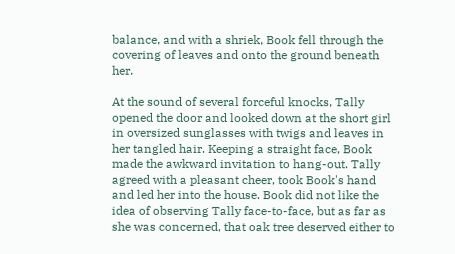balance, and with a shriek, Book fell through the covering of leaves and onto the ground beneath her.

At the sound of several forceful knocks, Tally opened the door and looked down at the short girl in oversized sunglasses with twigs and leaves in her tangled hair. Keeping a straight face, Book made the awkward invitation to hang-out. Tally agreed with a pleasant cheer, took Book's hand and led her into the house. Book did not like the idea of observing Tally face-to-face, but as far as she was concerned, that oak tree deserved either to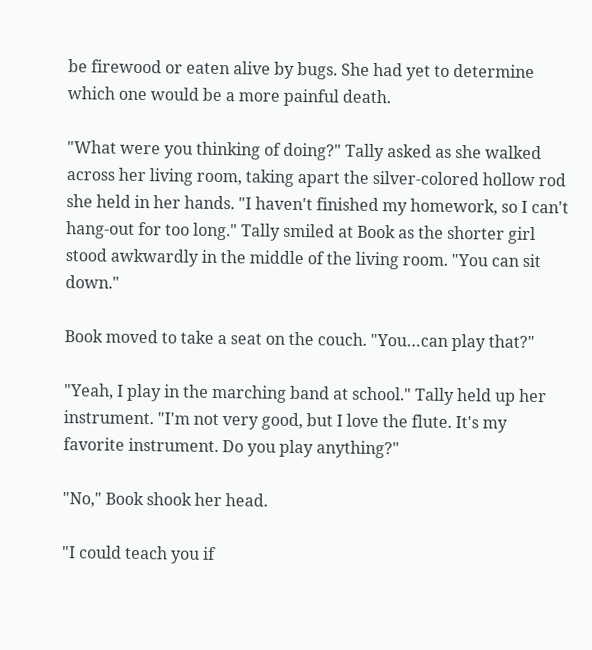be firewood or eaten alive by bugs. She had yet to determine which one would be a more painful death.

"What were you thinking of doing?" Tally asked as she walked across her living room, taking apart the silver-colored hollow rod she held in her hands. "I haven't finished my homework, so I can't hang-out for too long." Tally smiled at Book as the shorter girl stood awkwardly in the middle of the living room. "You can sit down."

Book moved to take a seat on the couch. "You…can play that?"

"Yeah, I play in the marching band at school." Tally held up her instrument. "I'm not very good, but I love the flute. It's my favorite instrument. Do you play anything?"

"No," Book shook her head.

"I could teach you if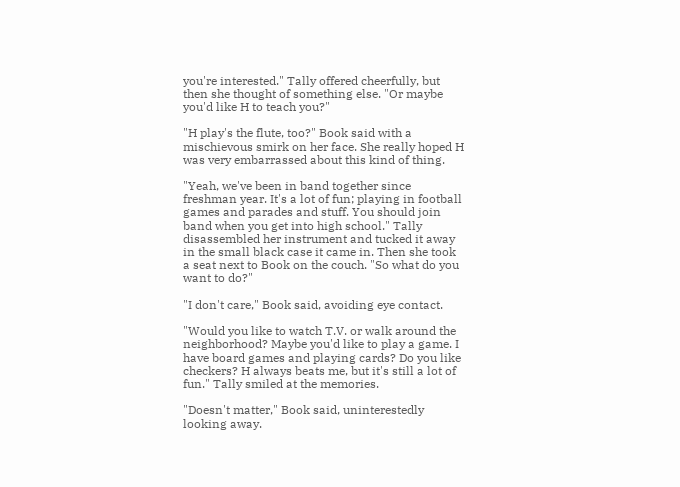you're interested." Tally offered cheerfully, but then she thought of something else. "Or maybe you'd like H to teach you?"

"H play's the flute, too?" Book said with a mischievous smirk on her face. She really hoped H was very embarrassed about this kind of thing.

"Yeah, we've been in band together since freshman year. It's a lot of fun; playing in football games and parades and stuff. You should join band when you get into high school." Tally disassembled her instrument and tucked it away in the small black case it came in. Then she took a seat next to Book on the couch. "So what do you want to do?"

"I don't care," Book said, avoiding eye contact.

"Would you like to watch T.V. or walk around the neighborhood? Maybe you'd like to play a game. I have board games and playing cards? Do you like checkers? H always beats me, but it's still a lot of fun." Tally smiled at the memories.

"Doesn't matter," Book said, uninterestedly looking away.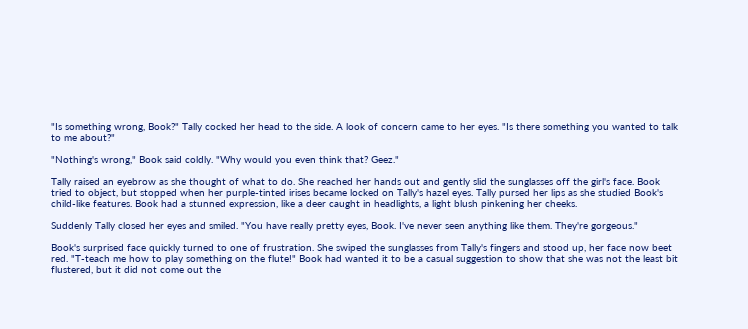"Is something wrong, Book?" Tally cocked her head to the side. A look of concern came to her eyes. "Is there something you wanted to talk to me about?"

"Nothing's wrong," Book said coldly. "Why would you even think that? Geez."

Tally raised an eyebrow as she thought of what to do. She reached her hands out and gently slid the sunglasses off the girl's face. Book tried to object, but stopped when her purple-tinted irises became locked on Tally's hazel eyes. Tally pursed her lips as she studied Book's child-like features. Book had a stunned expression, like a deer caught in headlights, a light blush pinkening her cheeks.

Suddenly Tally closed her eyes and smiled. "You have really pretty eyes, Book. I've never seen anything like them. They're gorgeous."

Book's surprised face quickly turned to one of frustration. She swiped the sunglasses from Tally's fingers and stood up, her face now beet red. "T-teach me how to play something on the flute!" Book had wanted it to be a casual suggestion to show that she was not the least bit flustered, but it did not come out the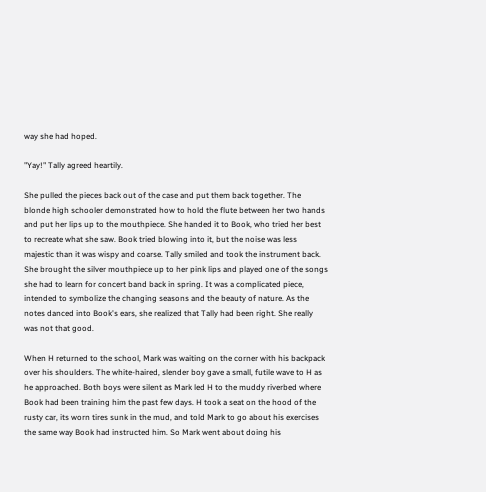way she had hoped.

"Yay!" Tally agreed heartily.

She pulled the pieces back out of the case and put them back together. The blonde high schooler demonstrated how to hold the flute between her two hands and put her lips up to the mouthpiece. She handed it to Book, who tried her best to recreate what she saw. Book tried blowing into it, but the noise was less majestic than it was wispy and coarse. Tally smiled and took the instrument back. She brought the silver mouthpiece up to her pink lips and played one of the songs she had to learn for concert band back in spring. It was a complicated piece, intended to symbolize the changing seasons and the beauty of nature. As the notes danced into Book's ears, she realized that Tally had been right. She really was not that good.

When H returned to the school, Mark was waiting on the corner with his backpack over his shoulders. The white-haired, slender boy gave a small, futile wave to H as he approached. Both boys were silent as Mark led H to the muddy riverbed where Book had been training him the past few days. H took a seat on the hood of the rusty car, its worn tires sunk in the mud, and told Mark to go about his exercises the same way Book had instructed him. So Mark went about doing his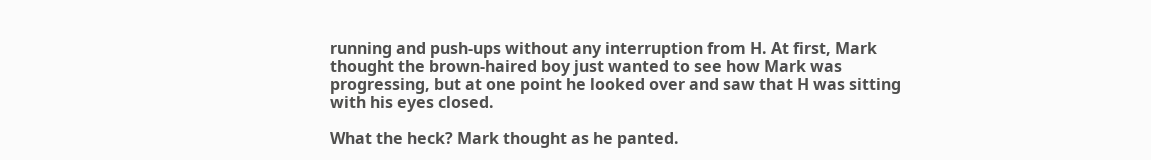running and push-ups without any interruption from H. At first, Mark thought the brown-haired boy just wanted to see how Mark was progressing, but at one point he looked over and saw that H was sitting with his eyes closed.

What the heck? Mark thought as he panted.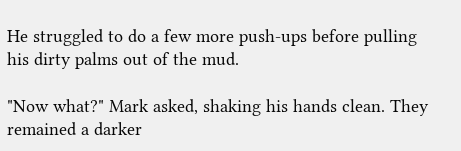He struggled to do a few more push-ups before pulling his dirty palms out of the mud.

"Now what?" Mark asked, shaking his hands clean. They remained a darker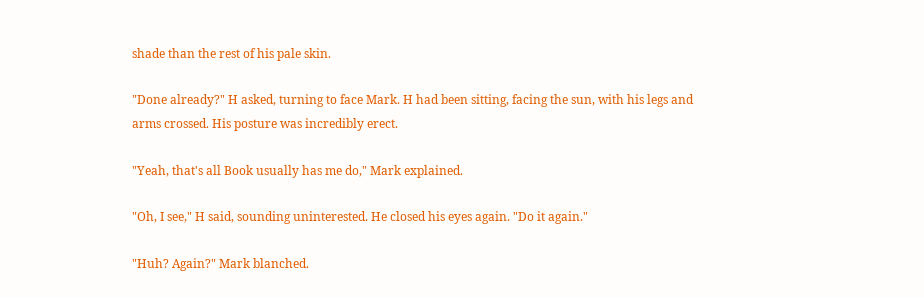shade than the rest of his pale skin.

"Done already?" H asked, turning to face Mark. H had been sitting, facing the sun, with his legs and arms crossed. His posture was incredibly erect.

"Yeah, that's all Book usually has me do," Mark explained.

"Oh, I see," H said, sounding uninterested. He closed his eyes again. "Do it again."

"Huh? Again?" Mark blanched.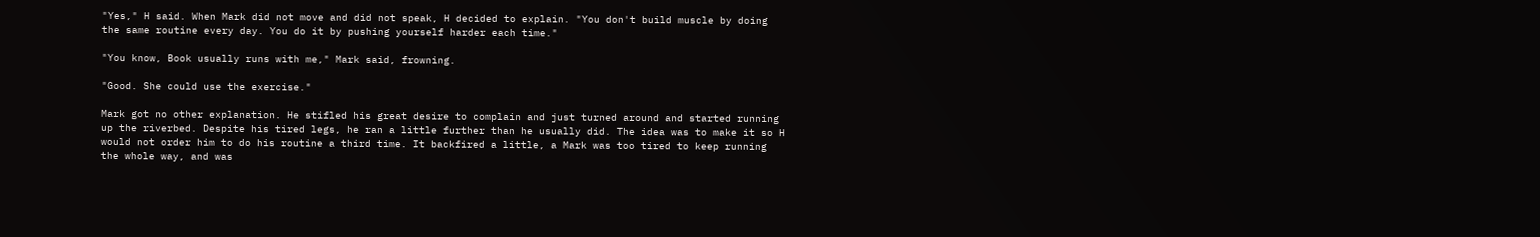"Yes," H said. When Mark did not move and did not speak, H decided to explain. "You don't build muscle by doing the same routine every day. You do it by pushing yourself harder each time."

"You know, Book usually runs with me," Mark said, frowning.

"Good. She could use the exercise."

Mark got no other explanation. He stifled his great desire to complain and just turned around and started running up the riverbed. Despite his tired legs, he ran a little further than he usually did. The idea was to make it so H would not order him to do his routine a third time. It backfired a little, a Mark was too tired to keep running the whole way, and was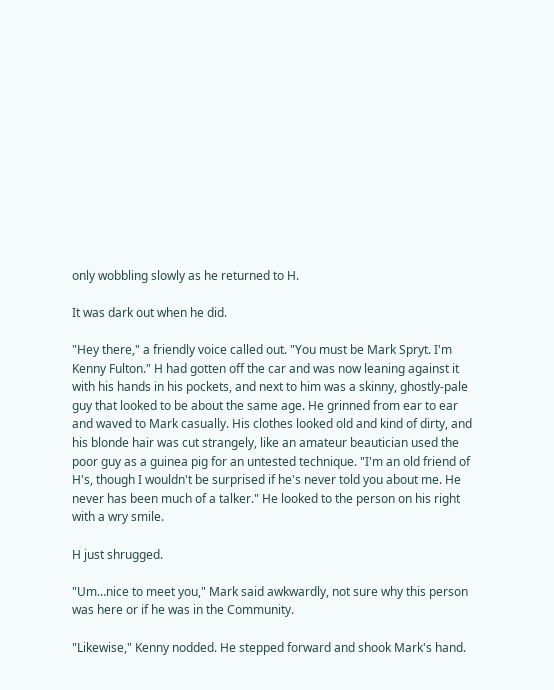only wobbling slowly as he returned to H.

It was dark out when he did.

"Hey there," a friendly voice called out. "You must be Mark Spryt. I'm Kenny Fulton." H had gotten off the car and was now leaning against it with his hands in his pockets, and next to him was a skinny, ghostly-pale guy that looked to be about the same age. He grinned from ear to ear and waved to Mark casually. His clothes looked old and kind of dirty, and his blonde hair was cut strangely, like an amateur beautician used the poor guy as a guinea pig for an untested technique. "I'm an old friend of H's, though I wouldn't be surprised if he's never told you about me. He never has been much of a talker." He looked to the person on his right with a wry smile.

H just shrugged.

"Um…nice to meet you," Mark said awkwardly, not sure why this person was here or if he was in the Community.

"Likewise," Kenny nodded. He stepped forward and shook Mark's hand.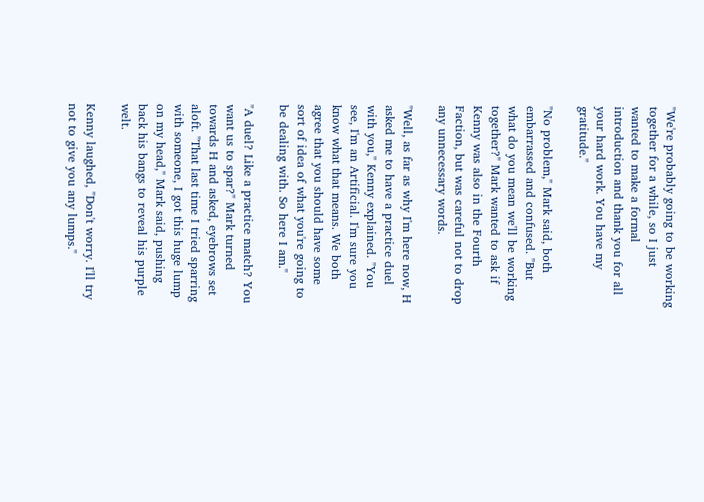"We're probably going to be working together for a while, so I just wanted to make a formal introduction and thank you for all your hard work. You have my gratitude."

"No problem," Mark said, both embarrassed and confused. "But what do you mean we'll be working together?" Mark wanted to ask if Kenny was also in the Fourth Faction, but was careful not to drop any unnecessary words.

"Well, as far as why I'm here now, H asked me to have a practice duel with you," Kenny explained. "You see, I'm an Artificial. I'm sure you know what that means. We both agree that you should have some sort of idea of what you're going to be dealing with. So here I am."

"A duel? Like a practice match? You want us to spar?" Mark turned towards H and asked, eyebrows set aloft. "That last time I tried sparring with someone, I got this huge lump on my head," Mark said, pushing back his bangs to reveal his purple welt.

Kenny laughed, "Don't worry. I'll try not to give you any lumps."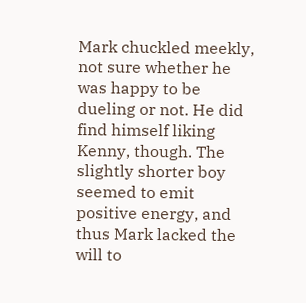Mark chuckled meekly, not sure whether he was happy to be dueling or not. He did find himself liking Kenny, though. The slightly shorter boy seemed to emit positive energy, and thus Mark lacked the will to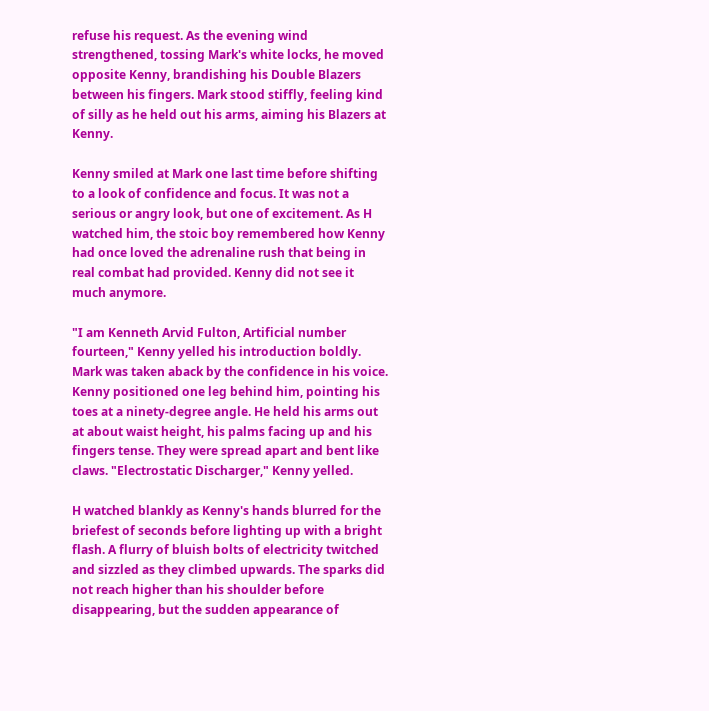refuse his request. As the evening wind strengthened, tossing Mark's white locks, he moved opposite Kenny, brandishing his Double Blazers between his fingers. Mark stood stiffly, feeling kind of silly as he held out his arms, aiming his Blazers at Kenny.

Kenny smiled at Mark one last time before shifting to a look of confidence and focus. It was not a serious or angry look, but one of excitement. As H watched him, the stoic boy remembered how Kenny had once loved the adrenaline rush that being in real combat had provided. Kenny did not see it much anymore.

"I am Kenneth Arvid Fulton, Artificial number fourteen," Kenny yelled his introduction boldly. Mark was taken aback by the confidence in his voice. Kenny positioned one leg behind him, pointing his toes at a ninety-degree angle. He held his arms out at about waist height, his palms facing up and his fingers tense. They were spread apart and bent like claws. "Electrostatic Discharger," Kenny yelled.

H watched blankly as Kenny's hands blurred for the briefest of seconds before lighting up with a bright flash. A flurry of bluish bolts of electricity twitched and sizzled as they climbed upwards. The sparks did not reach higher than his shoulder before disappearing, but the sudden appearance of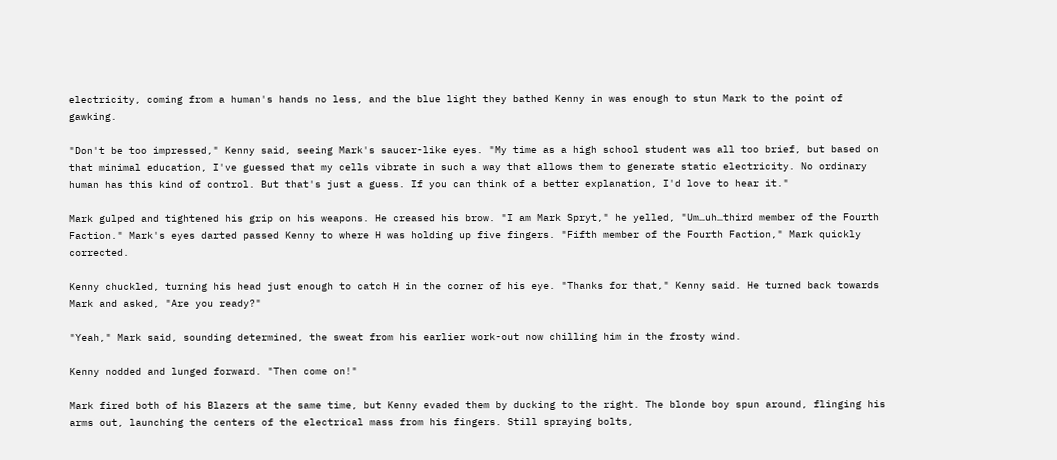electricity, coming from a human's hands no less, and the blue light they bathed Kenny in was enough to stun Mark to the point of gawking.

"Don't be too impressed," Kenny said, seeing Mark's saucer-like eyes. "My time as a high school student was all too brief, but based on that minimal education, I've guessed that my cells vibrate in such a way that allows them to generate static electricity. No ordinary human has this kind of control. But that's just a guess. If you can think of a better explanation, I'd love to hear it."

Mark gulped and tightened his grip on his weapons. He creased his brow. "I am Mark Spryt," he yelled, "Um…uh…third member of the Fourth Faction." Mark's eyes darted passed Kenny to where H was holding up five fingers. "Fifth member of the Fourth Faction," Mark quickly corrected.

Kenny chuckled, turning his head just enough to catch H in the corner of his eye. "Thanks for that," Kenny said. He turned back towards Mark and asked, "Are you ready?"

"Yeah," Mark said, sounding determined, the sweat from his earlier work-out now chilling him in the frosty wind.

Kenny nodded and lunged forward. "Then come on!"

Mark fired both of his Blazers at the same time, but Kenny evaded them by ducking to the right. The blonde boy spun around, flinging his arms out, launching the centers of the electrical mass from his fingers. Still spraying bolts,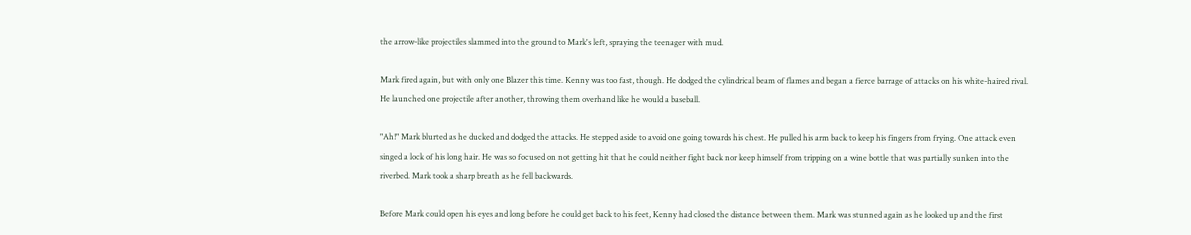the arrow-like projectiles slammed into the ground to Mark's left, spraying the teenager with mud.

Mark fired again, but with only one Blazer this time. Kenny was too fast, though. He dodged the cylindrical beam of flames and began a fierce barrage of attacks on his white-haired rival. He launched one projectile after another, throwing them overhand like he would a baseball.

"Ah!" Mark blurted as he ducked and dodged the attacks. He stepped aside to avoid one going towards his chest. He pulled his arm back to keep his fingers from frying. One attack even singed a lock of his long hair. He was so focused on not getting hit that he could neither fight back nor keep himself from tripping on a wine bottle that was partially sunken into the riverbed. Mark took a sharp breath as he fell backwards.

Before Mark could open his eyes and long before he could get back to his feet, Kenny had closed the distance between them. Mark was stunned again as he looked up and the first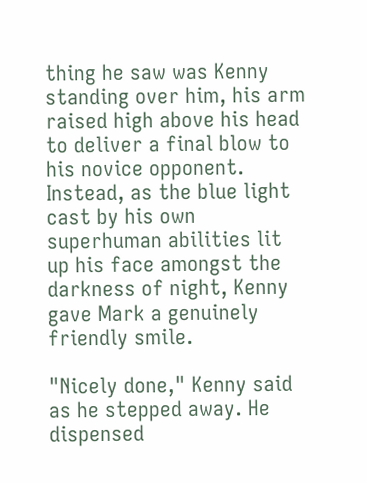thing he saw was Kenny standing over him, his arm raised high above his head to deliver a final blow to his novice opponent. Instead, as the blue light cast by his own superhuman abilities lit up his face amongst the darkness of night, Kenny gave Mark a genuinely friendly smile.

"Nicely done," Kenny said as he stepped away. He dispensed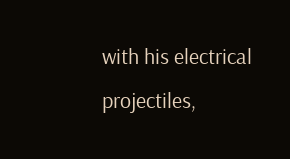with his electrical projectiles,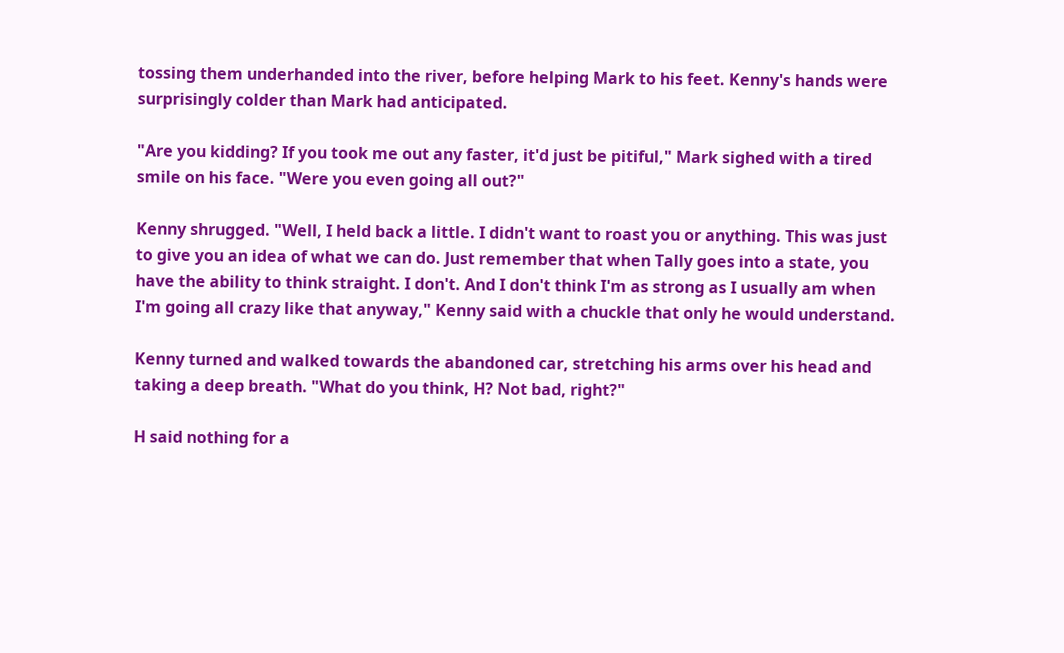tossing them underhanded into the river, before helping Mark to his feet. Kenny's hands were surprisingly colder than Mark had anticipated.

"Are you kidding? If you took me out any faster, it'd just be pitiful," Mark sighed with a tired smile on his face. "Were you even going all out?"

Kenny shrugged. "Well, I held back a little. I didn't want to roast you or anything. This was just to give you an idea of what we can do. Just remember that when Tally goes into a state, you have the ability to think straight. I don't. And I don't think I'm as strong as I usually am when I'm going all crazy like that anyway," Kenny said with a chuckle that only he would understand.

Kenny turned and walked towards the abandoned car, stretching his arms over his head and taking a deep breath. "What do you think, H? Not bad, right?"

H said nothing for a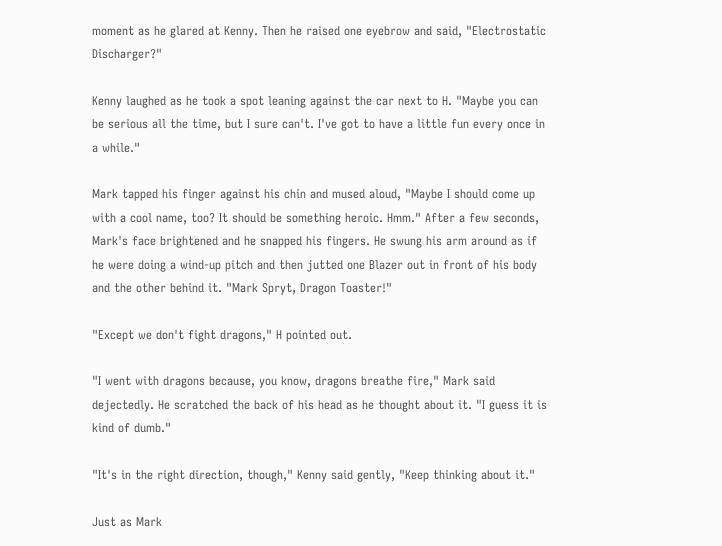moment as he glared at Kenny. Then he raised one eyebrow and said, "Electrostatic Discharger?"

Kenny laughed as he took a spot leaning against the car next to H. "Maybe you can be serious all the time, but I sure can't. I've got to have a little fun every once in a while."

Mark tapped his finger against his chin and mused aloud, "Maybe I should come up with a cool name, too? It should be something heroic. Hmm." After a few seconds, Mark's face brightened and he snapped his fingers. He swung his arm around as if he were doing a wind-up pitch and then jutted one Blazer out in front of his body and the other behind it. "Mark Spryt, Dragon Toaster!"

"Except we don't fight dragons," H pointed out.

"I went with dragons because, you know, dragons breathe fire," Mark said dejectedly. He scratched the back of his head as he thought about it. "I guess it is kind of dumb."

"It's in the right direction, though," Kenny said gently, "Keep thinking about it."

Just as Mark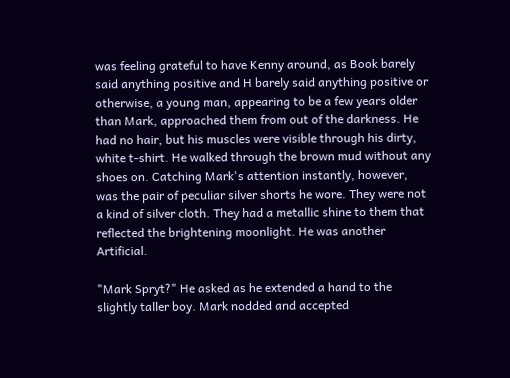was feeling grateful to have Kenny around, as Book barely said anything positive and H barely said anything positive or otherwise, a young man, appearing to be a few years older than Mark, approached them from out of the darkness. He had no hair, but his muscles were visible through his dirty, white t-shirt. He walked through the brown mud without any shoes on. Catching Mark's attention instantly, however, was the pair of peculiar silver shorts he wore. They were not a kind of silver cloth. They had a metallic shine to them that reflected the brightening moonlight. He was another Artificial.

"Mark Spryt?" He asked as he extended a hand to the slightly taller boy. Mark nodded and accepted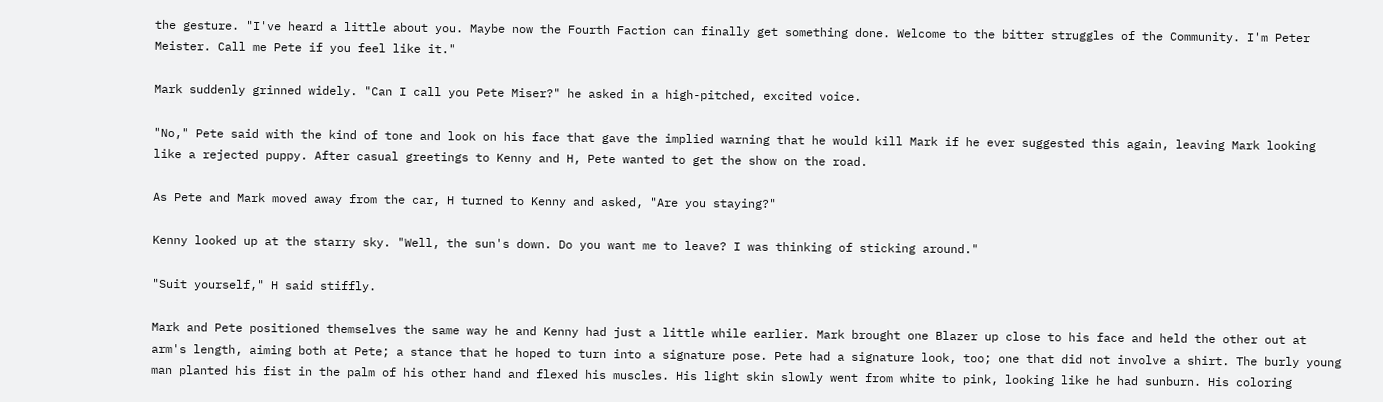the gesture. "I've heard a little about you. Maybe now the Fourth Faction can finally get something done. Welcome to the bitter struggles of the Community. I'm Peter Meister. Call me Pete if you feel like it."

Mark suddenly grinned widely. "Can I call you Pete Miser?" he asked in a high-pitched, excited voice.

"No," Pete said with the kind of tone and look on his face that gave the implied warning that he would kill Mark if he ever suggested this again, leaving Mark looking like a rejected puppy. After casual greetings to Kenny and H, Pete wanted to get the show on the road.

As Pete and Mark moved away from the car, H turned to Kenny and asked, "Are you staying?"

Kenny looked up at the starry sky. "Well, the sun's down. Do you want me to leave? I was thinking of sticking around."

"Suit yourself," H said stiffly.

Mark and Pete positioned themselves the same way he and Kenny had just a little while earlier. Mark brought one Blazer up close to his face and held the other out at arm's length, aiming both at Pete; a stance that he hoped to turn into a signature pose. Pete had a signature look, too; one that did not involve a shirt. The burly young man planted his fist in the palm of his other hand and flexed his muscles. His light skin slowly went from white to pink, looking like he had sunburn. His coloring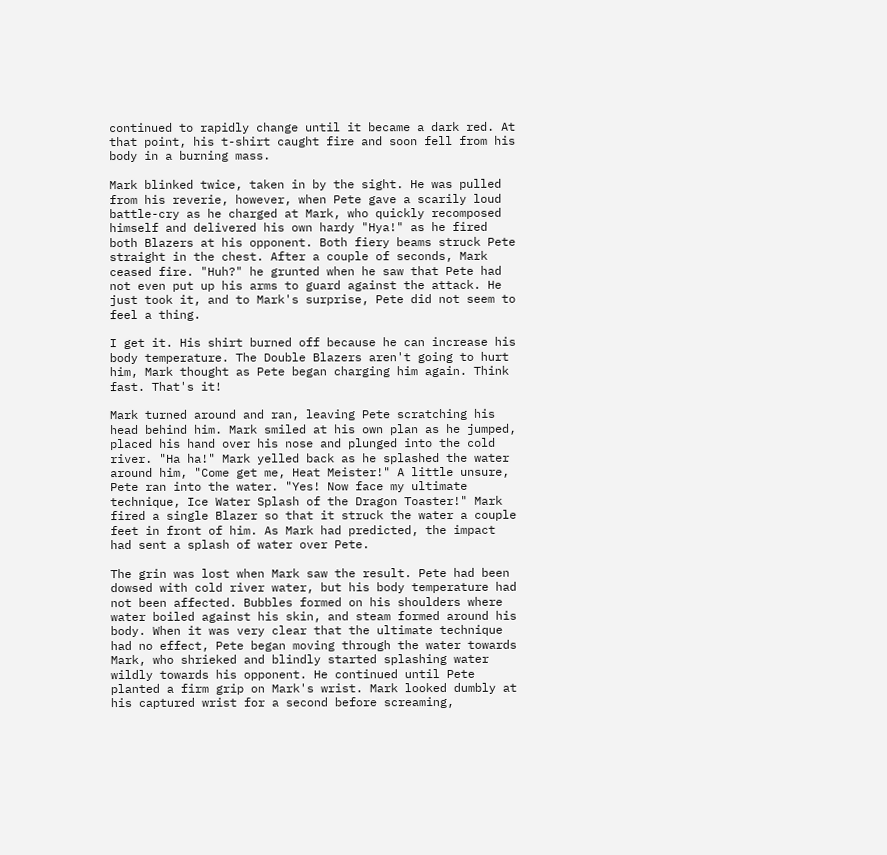continued to rapidly change until it became a dark red. At that point, his t-shirt caught fire and soon fell from his body in a burning mass.

Mark blinked twice, taken in by the sight. He was pulled from his reverie, however, when Pete gave a scarily loud battle-cry as he charged at Mark, who quickly recomposed himself and delivered his own hardy "Hya!" as he fired both Blazers at his opponent. Both fiery beams struck Pete straight in the chest. After a couple of seconds, Mark ceased fire. "Huh?" he grunted when he saw that Pete had not even put up his arms to guard against the attack. He just took it, and to Mark's surprise, Pete did not seem to feel a thing.

I get it. His shirt burned off because he can increase his body temperature. The Double Blazers aren't going to hurt him, Mark thought as Pete began charging him again. Think fast. That's it!

Mark turned around and ran, leaving Pete scratching his head behind him. Mark smiled at his own plan as he jumped, placed his hand over his nose and plunged into the cold river. "Ha ha!" Mark yelled back as he splashed the water around him, "Come get me, Heat Meister!" A little unsure, Pete ran into the water. "Yes! Now face my ultimate technique, Ice Water Splash of the Dragon Toaster!" Mark fired a single Blazer so that it struck the water a couple feet in front of him. As Mark had predicted, the impact had sent a splash of water over Pete.

The grin was lost when Mark saw the result. Pete had been dowsed with cold river water, but his body temperature had not been affected. Bubbles formed on his shoulders where water boiled against his skin, and steam formed around his body. When it was very clear that the ultimate technique had no effect, Pete began moving through the water towards Mark, who shrieked and blindly started splashing water wildly towards his opponent. He continued until Pete planted a firm grip on Mark's wrist. Mark looked dumbly at his captured wrist for a second before screaming,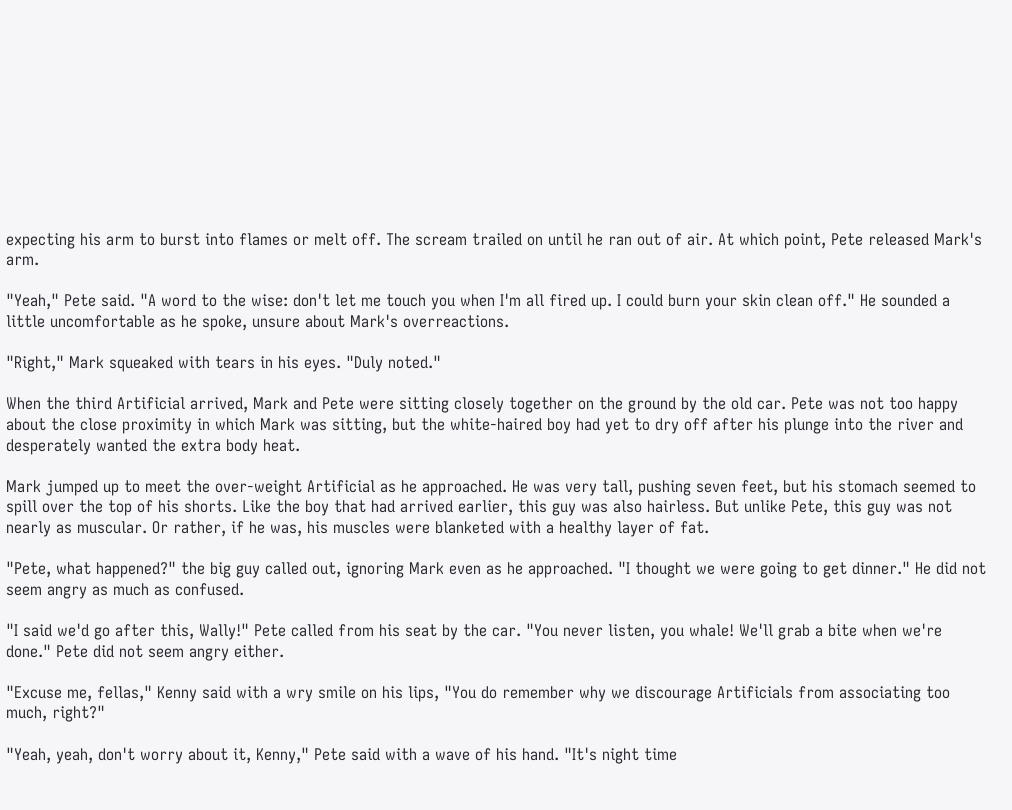expecting his arm to burst into flames or melt off. The scream trailed on until he ran out of air. At which point, Pete released Mark's arm.

"Yeah," Pete said. "A word to the wise: don't let me touch you when I'm all fired up. I could burn your skin clean off." He sounded a little uncomfortable as he spoke, unsure about Mark's overreactions.

"Right," Mark squeaked with tears in his eyes. "Duly noted."

When the third Artificial arrived, Mark and Pete were sitting closely together on the ground by the old car. Pete was not too happy about the close proximity in which Mark was sitting, but the white-haired boy had yet to dry off after his plunge into the river and desperately wanted the extra body heat.

Mark jumped up to meet the over-weight Artificial as he approached. He was very tall, pushing seven feet, but his stomach seemed to spill over the top of his shorts. Like the boy that had arrived earlier, this guy was also hairless. But unlike Pete, this guy was not nearly as muscular. Or rather, if he was, his muscles were blanketed with a healthy layer of fat.

"Pete, what happened?" the big guy called out, ignoring Mark even as he approached. "I thought we were going to get dinner." He did not seem angry as much as confused.

"I said we'd go after this, Wally!" Pete called from his seat by the car. "You never listen, you whale! We'll grab a bite when we're done." Pete did not seem angry either.

"Excuse me, fellas," Kenny said with a wry smile on his lips, "You do remember why we discourage Artificials from associating too much, right?"

"Yeah, yeah, don't worry about it, Kenny," Pete said with a wave of his hand. "It's night time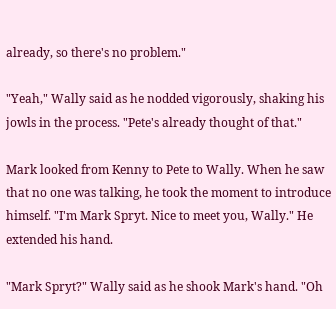already, so there's no problem."

"Yeah," Wally said as he nodded vigorously, shaking his jowls in the process. "Pete's already thought of that."

Mark looked from Kenny to Pete to Wally. When he saw that no one was talking, he took the moment to introduce himself. "I'm Mark Spryt. Nice to meet you, Wally." He extended his hand.

"Mark Spryt?" Wally said as he shook Mark's hand. "Oh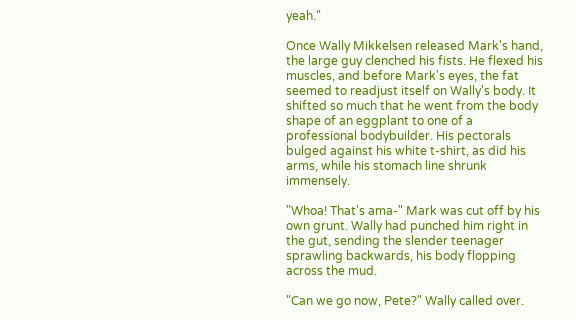yeah."

Once Wally Mikkelsen released Mark's hand, the large guy clenched his fists. He flexed his muscles, and before Mark's eyes, the fat seemed to readjust itself on Wally's body. It shifted so much that he went from the body shape of an eggplant to one of a professional bodybuilder. His pectorals bulged against his white t-shirt, as did his arms, while his stomach line shrunk immensely.

"Whoa! That's ama-" Mark was cut off by his own grunt. Wally had punched him right in the gut, sending the slender teenager sprawling backwards, his body flopping across the mud.

"Can we go now, Pete?" Wally called over.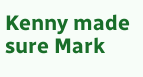Kenny made sure Mark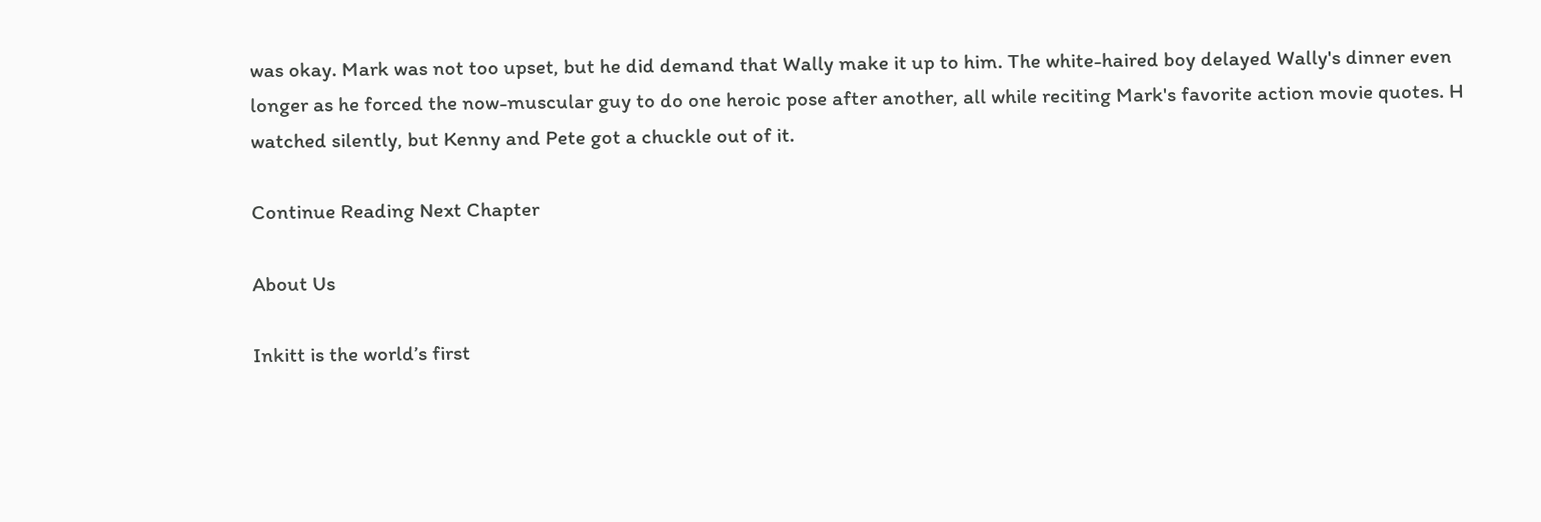was okay. Mark was not too upset, but he did demand that Wally make it up to him. The white-haired boy delayed Wally's dinner even longer as he forced the now-muscular guy to do one heroic pose after another, all while reciting Mark's favorite action movie quotes. H watched silently, but Kenny and Pete got a chuckle out of it.

Continue Reading Next Chapter

About Us

Inkitt is the world’s first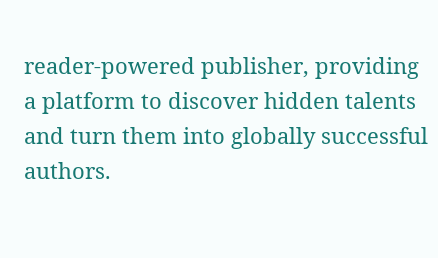reader-powered publisher, providing a platform to discover hidden talents and turn them into globally successful authors.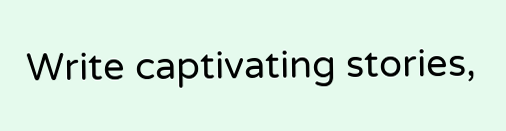Write captivating stories,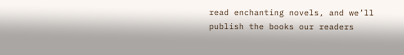read enchanting novels, and we’ll publish the books our readers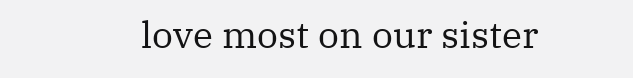love most on our sister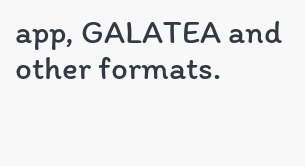app, GALATEA and other formats.